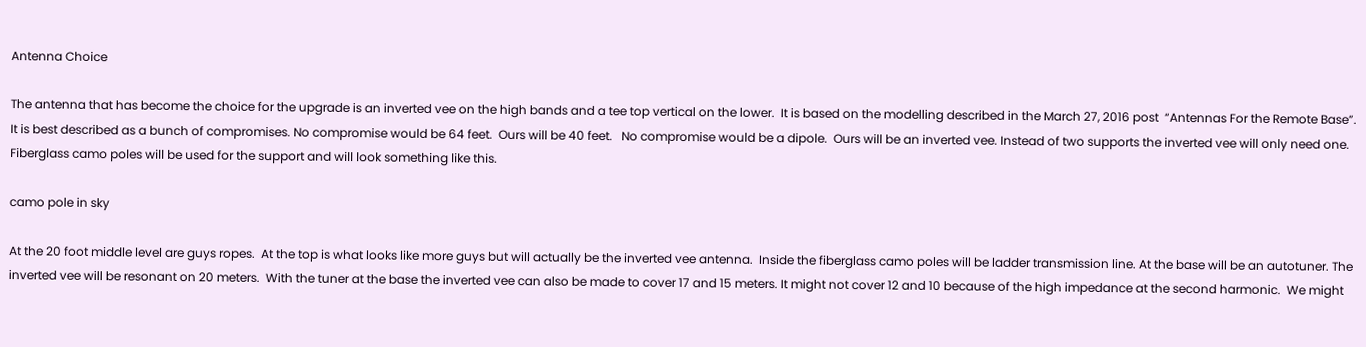Antenna Choice

The antenna that has become the choice for the upgrade is an inverted vee on the high bands and a tee top vertical on the lower.  It is based on the modelling described in the March 27, 2016 post  “Antennas For the Remote Base”.  It is best described as a bunch of compromises. No compromise would be 64 feet.  Ours will be 40 feet.   No compromise would be a dipole.  Ours will be an inverted vee. Instead of two supports the inverted vee will only need one. Fiberglass camo poles will be used for the support and will look something like this.

camo pole in sky

At the 20 foot middle level are guys ropes.  At the top is what looks like more guys but will actually be the inverted vee antenna.  Inside the fiberglass camo poles will be ladder transmission line. At the base will be an autotuner. The inverted vee will be resonant on 20 meters.  With the tuner at the base the inverted vee can also be made to cover 17 and 15 meters. It might not cover 12 and 10 because of the high impedance at the second harmonic.  We might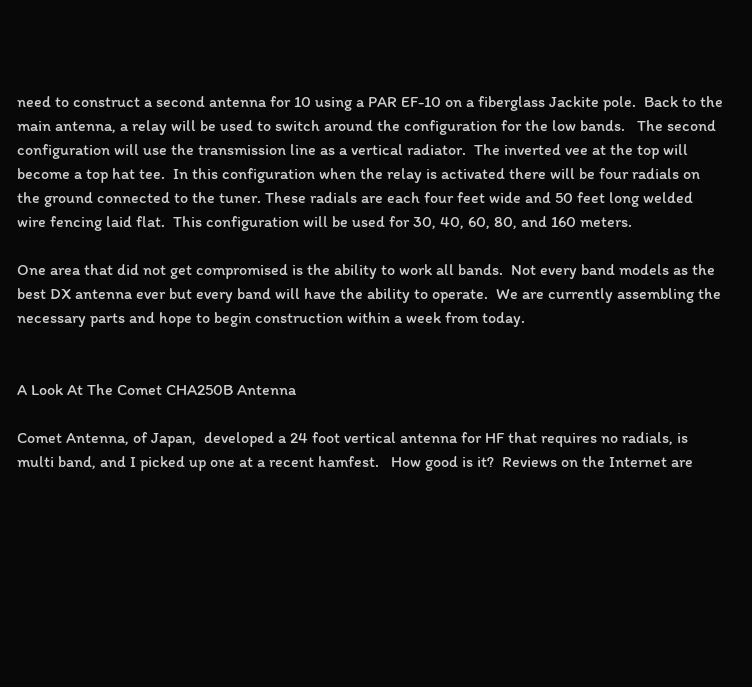need to construct a second antenna for 10 using a PAR EF-10 on a fiberglass Jackite pole.  Back to the main antenna, a relay will be used to switch around the configuration for the low bands.   The second configuration will use the transmission line as a vertical radiator.  The inverted vee at the top will become a top hat tee.  In this configuration when the relay is activated there will be four radials on the ground connected to the tuner. These radials are each four feet wide and 50 feet long welded wire fencing laid flat.  This configuration will be used for 30, 40, 60, 80, and 160 meters.

One area that did not get compromised is the ability to work all bands.  Not every band models as the best DX antenna ever but every band will have the ability to operate.  We are currently assembling the necessary parts and hope to begin construction within a week from today.


A Look At The Comet CHA250B Antenna

Comet Antenna, of Japan,  developed a 24 foot vertical antenna for HF that requires no radials, is multi band, and I picked up one at a recent hamfest.   How good is it?  Reviews on the Internet are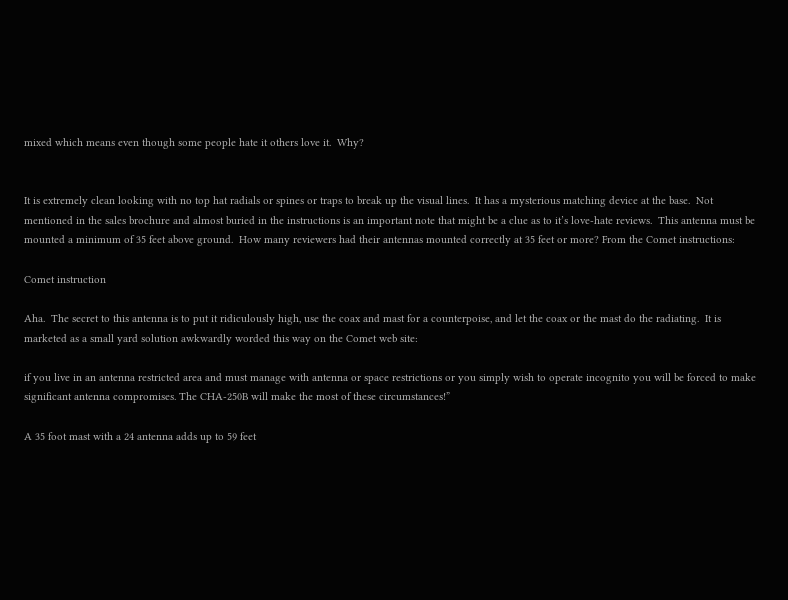mixed which means even though some people hate it others love it.  Why?


It is extremely clean looking with no top hat radials or spines or traps to break up the visual lines.  It has a mysterious matching device at the base.  Not mentioned in the sales brochure and almost buried in the instructions is an important note that might be a clue as to it’s love-hate reviews.  This antenna must be mounted a minimum of 35 feet above ground.  How many reviewers had their antennas mounted correctly at 35 feet or more? From the Comet instructions:

Comet instruction

Aha.  The secret to this antenna is to put it ridiculously high, use the coax and mast for a counterpoise, and let the coax or the mast do the radiating.  It is marketed as a small yard solution awkwardly worded this way on the Comet web site:

if you live in an antenna restricted area and must manage with antenna or space restrictions or you simply wish to operate incognito you will be forced to make significant antenna compromises. The CHA-250B will make the most of these circumstances!”

A 35 foot mast with a 24 antenna adds up to 59 feet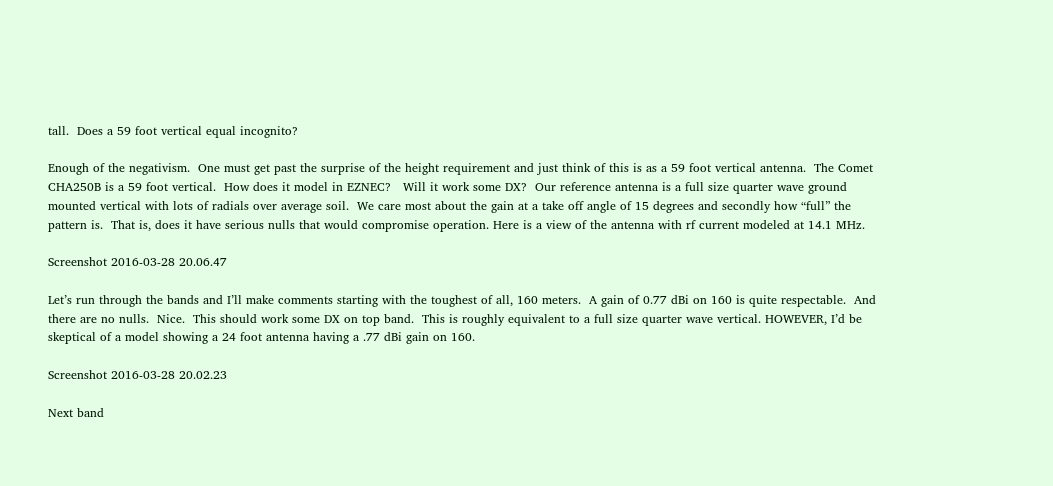tall.  Does a 59 foot vertical equal incognito?

Enough of the negativism.  One must get past the surprise of the height requirement and just think of this is as a 59 foot vertical antenna.  The Comet CHA250B is a 59 foot vertical.  How does it model in EZNEC?   Will it work some DX?  Our reference antenna is a full size quarter wave ground mounted vertical with lots of radials over average soil.  We care most about the gain at a take off angle of 15 degrees and secondly how “full” the pattern is.  That is, does it have serious nulls that would compromise operation. Here is a view of the antenna with rf current modeled at 14.1 MHz.

Screenshot 2016-03-28 20.06.47

Let’s run through the bands and I’ll make comments starting with the toughest of all, 160 meters.  A gain of 0.77 dBi on 160 is quite respectable.  And there are no nulls.  Nice.  This should work some DX on top band.  This is roughly equivalent to a full size quarter wave vertical. HOWEVER, I’d be skeptical of a model showing a 24 foot antenna having a .77 dBi gain on 160.

Screenshot 2016-03-28 20.02.23

Next band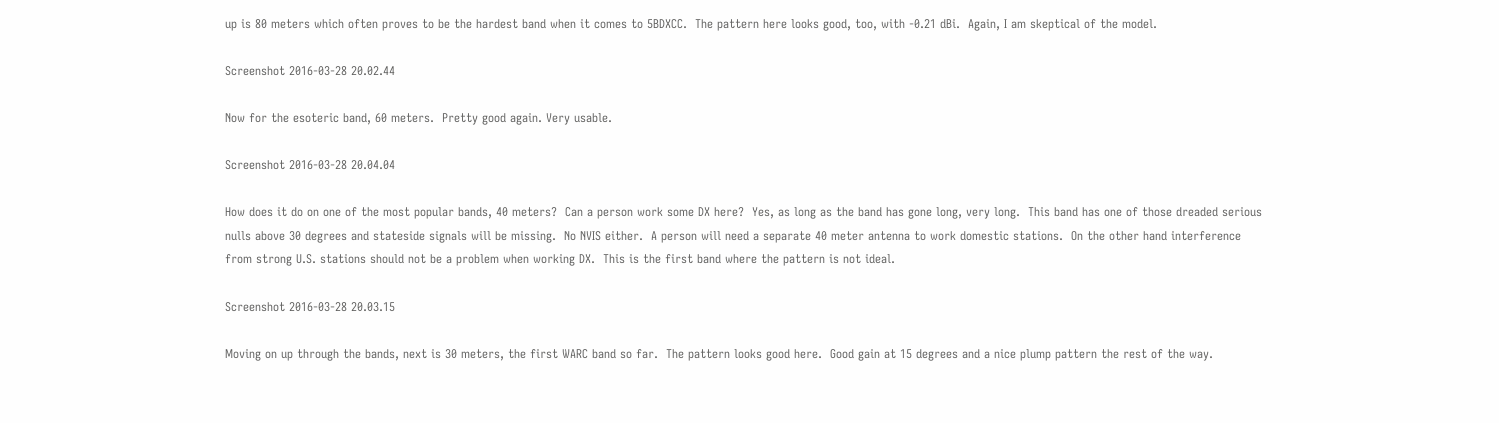up is 80 meters which often proves to be the hardest band when it comes to 5BDXCC.  The pattern here looks good, too, with -0.21 dBi.  Again, I am skeptical of the model.

Screenshot 2016-03-28 20.02.44

Now for the esoteric band, 60 meters.  Pretty good again. Very usable.

Screenshot 2016-03-28 20.04.04

How does it do on one of the most popular bands, 40 meters?  Can a person work some DX here?  Yes, as long as the band has gone long, very long.  This band has one of those dreaded serious nulls above 30 degrees and stateside signals will be missing.  No NVIS either.  A person will need a separate 40 meter antenna to work domestic stations.  On the other hand interference from strong U.S. stations should not be a problem when working DX.  This is the first band where the pattern is not ideal.

Screenshot 2016-03-28 20.03.15

Moving on up through the bands, next is 30 meters, the first WARC band so far.  The pattern looks good here.  Good gain at 15 degrees and a nice plump pattern the rest of the way.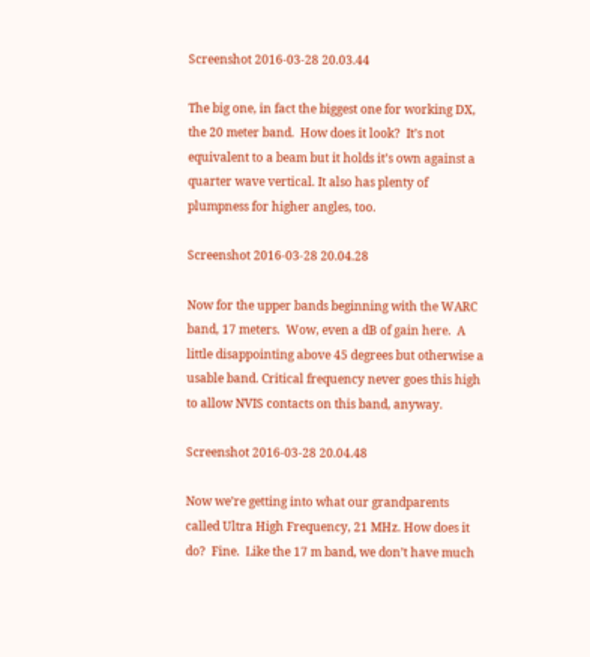Screenshot 2016-03-28 20.03.44

The big one, in fact the biggest one for working DX, the 20 meter band.  How does it look?  It’s not equivalent to a beam but it holds it’s own against a quarter wave vertical. It also has plenty of plumpness for higher angles, too.

Screenshot 2016-03-28 20.04.28

Now for the upper bands beginning with the WARC band, 17 meters.  Wow, even a dB of gain here.  A little disappointing above 45 degrees but otherwise a usable band. Critical frequency never goes this high to allow NVIS contacts on this band, anyway.

Screenshot 2016-03-28 20.04.48

Now we’re getting into what our grandparents called Ultra High Frequency, 21 MHz. How does it do?  Fine.  Like the 17 m band, we don’t have much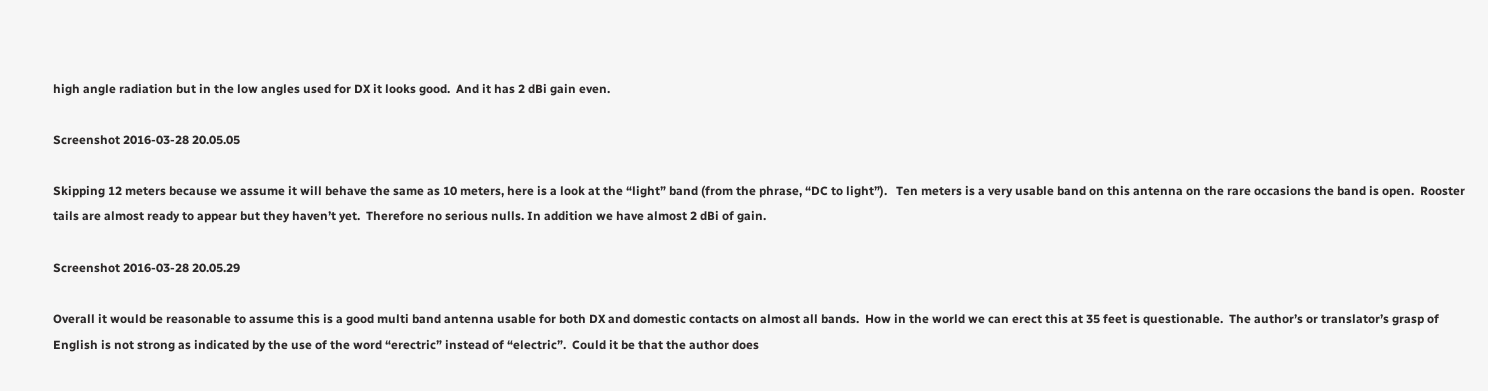high angle radiation but in the low angles used for DX it looks good.  And it has 2 dBi gain even.

Screenshot 2016-03-28 20.05.05

Skipping 12 meters because we assume it will behave the same as 10 meters, here is a look at the “light” band (from the phrase, “DC to light”).   Ten meters is a very usable band on this antenna on the rare occasions the band is open.  Rooster tails are almost ready to appear but they haven’t yet.  Therefore no serious nulls. In addition we have almost 2 dBi of gain.

Screenshot 2016-03-28 20.05.29

Overall it would be reasonable to assume this is a good multi band antenna usable for both DX and domestic contacts on almost all bands.  How in the world we can erect this at 35 feet is questionable.  The author’s or translator’s grasp of English is not strong as indicated by the use of the word “erectric” instead of “electric”.  Could it be that the author does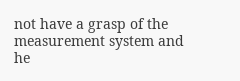not have a grasp of the measurement system and he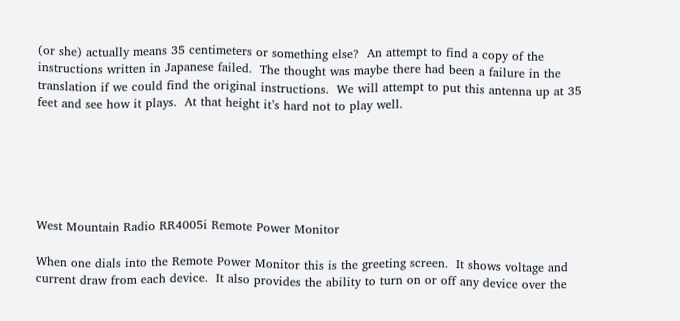(or she) actually means 35 centimeters or something else?  An attempt to find a copy of the instructions written in Japanese failed.  The thought was maybe there had been a failure in the translation if we could find the original instructions.  We will attempt to put this antenna up at 35 feet and see how it plays.  At that height it’s hard not to play well.






West Mountain Radio RR4005i Remote Power Monitor

When one dials into the Remote Power Monitor this is the greeting screen.  It shows voltage and current draw from each device.  It also provides the ability to turn on or off any device over the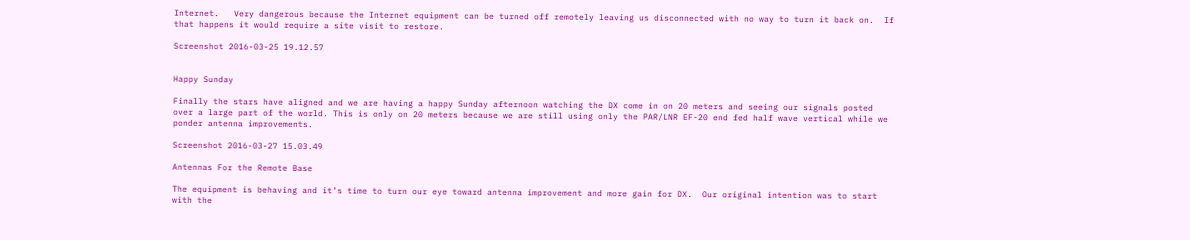Internet.   Very dangerous because the Internet equipment can be turned off remotely leaving us disconnected with no way to turn it back on.  If that happens it would require a site visit to restore.

Screenshot 2016-03-25 19.12.57


Happy Sunday

Finally the stars have aligned and we are having a happy Sunday afternoon watching the DX come in on 20 meters and seeing our signals posted over a large part of the world. This is only on 20 meters because we are still using only the PAR/LNR EF-20 end fed half wave vertical while we ponder antenna improvements.

Screenshot 2016-03-27 15.03.49

Antennas For the Remote Base

The equipment is behaving and it’s time to turn our eye toward antenna improvement and more gain for DX.  Our original intention was to start with the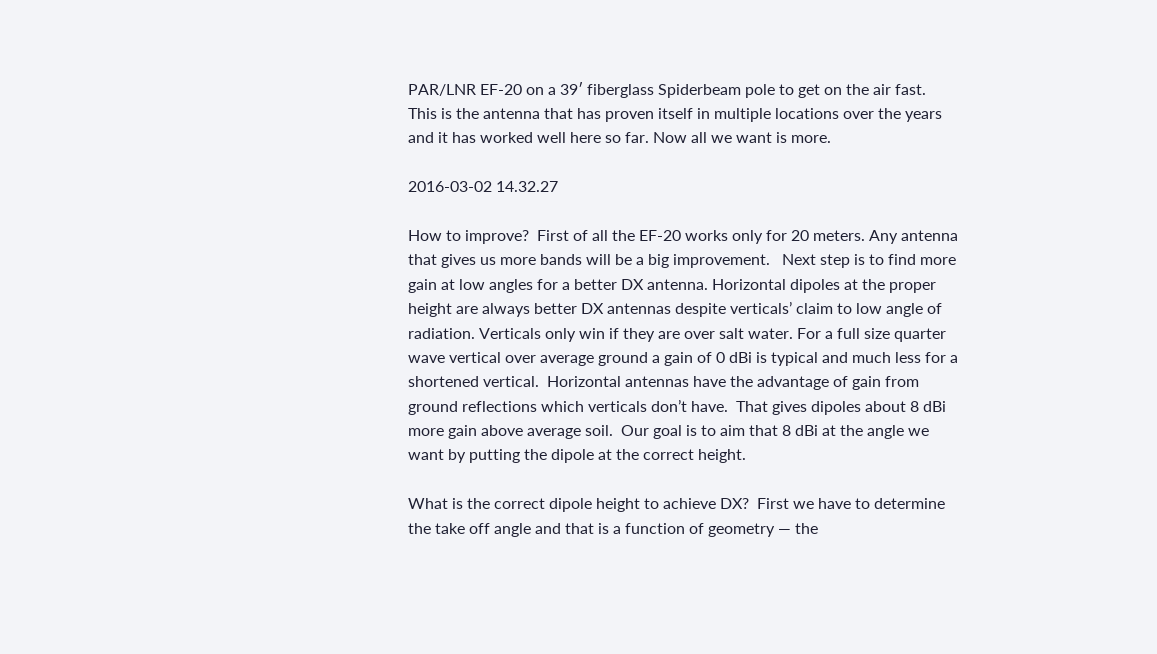PAR/LNR EF-20 on a 39′ fiberglass Spiderbeam pole to get on the air fast.  This is the antenna that has proven itself in multiple locations over the years and it has worked well here so far. Now all we want is more.

2016-03-02 14.32.27

How to improve?  First of all the EF-20 works only for 20 meters. Any antenna that gives us more bands will be a big improvement.   Next step is to find more gain at low angles for a better DX antenna. Horizontal dipoles at the proper height are always better DX antennas despite verticals’ claim to low angle of radiation. Verticals only win if they are over salt water. For a full size quarter wave vertical over average ground a gain of 0 dBi is typical and much less for a shortened vertical.  Horizontal antennas have the advantage of gain from ground reflections which verticals don’t have.  That gives dipoles about 8 dBi more gain above average soil.  Our goal is to aim that 8 dBi at the angle we want by putting the dipole at the correct height.

What is the correct dipole height to achieve DX?  First we have to determine the take off angle and that is a function of geometry — the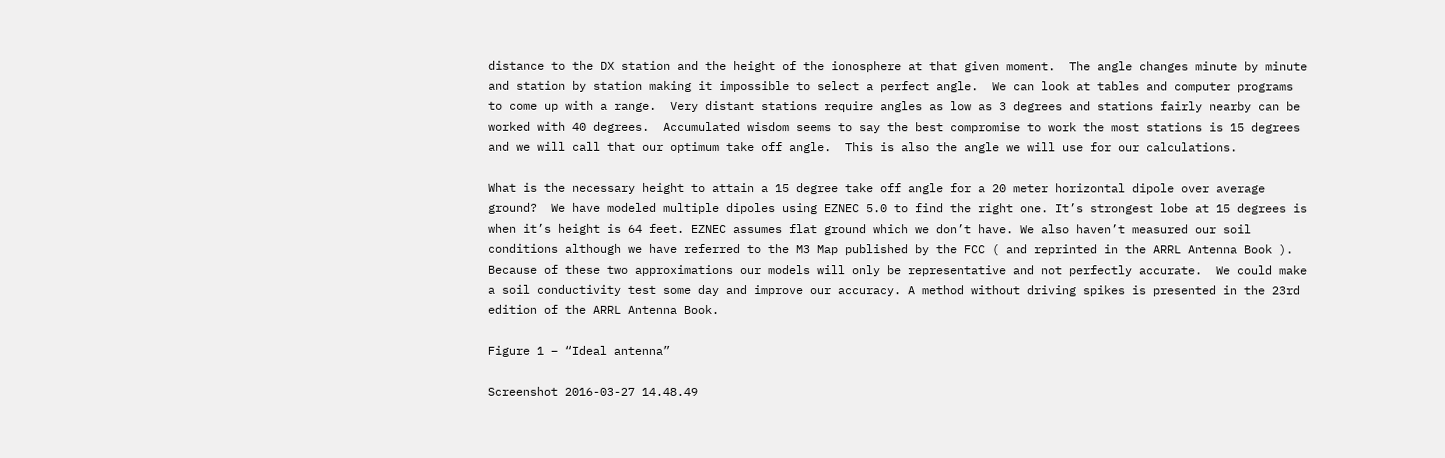distance to the DX station and the height of the ionosphere at that given moment.  The angle changes minute by minute and station by station making it impossible to select a perfect angle.  We can look at tables and computer programs to come up with a range.  Very distant stations require angles as low as 3 degrees and stations fairly nearby can be worked with 40 degrees.  Accumulated wisdom seems to say the best compromise to work the most stations is 15 degrees and we will call that our optimum take off angle.  This is also the angle we will use for our calculations.

What is the necessary height to attain a 15 degree take off angle for a 20 meter horizontal dipole over average ground?  We have modeled multiple dipoles using EZNEC 5.0 to find the right one. It’s strongest lobe at 15 degrees is when it’s height is 64 feet. EZNEC assumes flat ground which we don’t have. We also haven’t measured our soil conditions although we have referred to the M3 Map published by the FCC ( and reprinted in the ARRL Antenna Book ). Because of these two approximations our models will only be representative and not perfectly accurate.  We could make a soil conductivity test some day and improve our accuracy. A method without driving spikes is presented in the 23rd edition of the ARRL Antenna Book.

Figure 1 – “Ideal antenna”

Screenshot 2016-03-27 14.48.49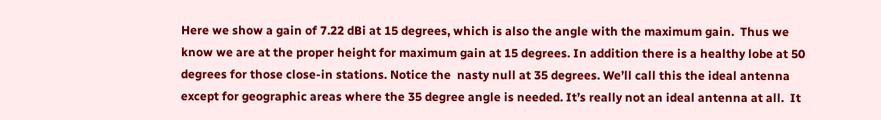Here we show a gain of 7.22 dBi at 15 degrees, which is also the angle with the maximum gain.  Thus we know we are at the proper height for maximum gain at 15 degrees. In addition there is a healthy lobe at 50 degrees for those close-in stations. Notice the  nasty null at 35 degrees. We’ll call this the ideal antenna except for geographic areas where the 35 degree angle is needed. It’s really not an ideal antenna at all.  It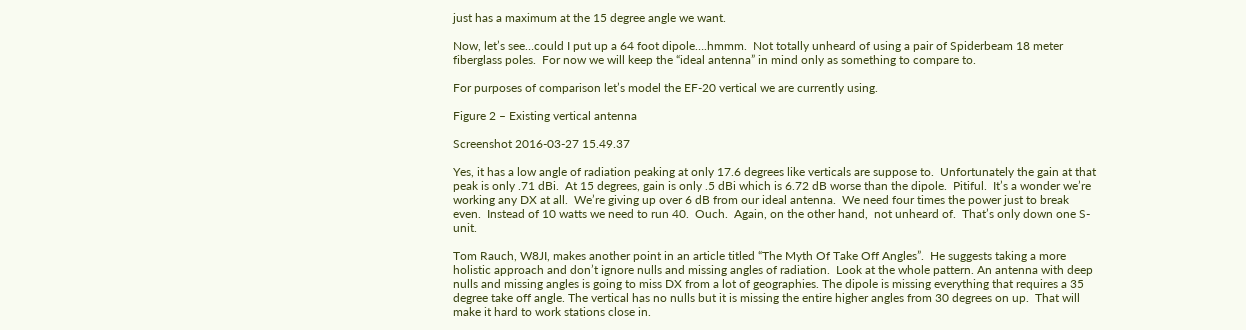just has a maximum at the 15 degree angle we want.

Now, let’s see…could I put up a 64 foot dipole….hmmm.  Not totally unheard of using a pair of Spiderbeam 18 meter fiberglass poles.  For now we will keep the “ideal antenna” in mind only as something to compare to.

For purposes of comparison let’s model the EF-20 vertical we are currently using.

Figure 2 – Existing vertical antenna

Screenshot 2016-03-27 15.49.37

Yes, it has a low angle of radiation peaking at only 17.6 degrees like verticals are suppose to.  Unfortunately the gain at that peak is only .71 dBi.  At 15 degrees, gain is only .5 dBi which is 6.72 dB worse than the dipole.  Pitiful.  It’s a wonder we’re working any DX at all.  We’re giving up over 6 dB from our ideal antenna.  We need four times the power just to break even.  Instead of 10 watts we need to run 40.  Ouch.  Again, on the other hand,  not unheard of.  That’s only down one S-unit.

Tom Rauch, W8JI, makes another point in an article titled “The Myth Of Take Off Angles”.  He suggests taking a more holistic approach and don’t ignore nulls and missing angles of radiation.  Look at the whole pattern. An antenna with deep nulls and missing angles is going to miss DX from a lot of geographies. The dipole is missing everything that requires a 35 degree take off angle. The vertical has no nulls but it is missing the entire higher angles from 30 degrees on up.  That will make it hard to work stations close in.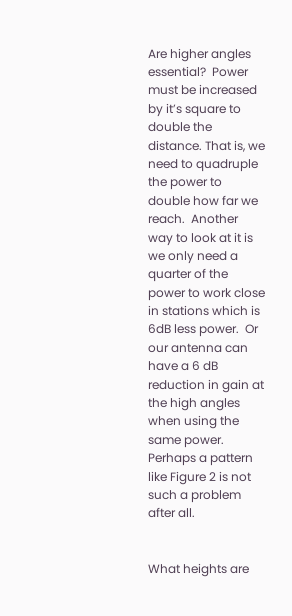Are higher angles essential?  Power must be increased by it’s square to double the distance. That is, we need to quadruple the power to double how far we reach.  Another way to look at it is we only need a quarter of the power to work close in stations which is 6dB less power.  Or our antenna can have a 6 dB reduction in gain at the high angles when using the same power.  Perhaps a pattern like Figure 2 is not such a problem after all.


What heights are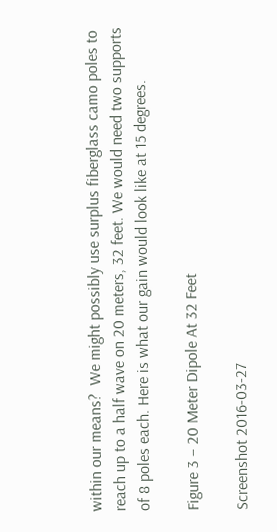within our means?  We might possibly use surplus fiberglass camo poles to reach up to a half wave on 20 meters, 32 feet. We would need two supports of 8 poles each. Here is what our gain would look like at 15 degrees.

Figure 3 – 20 Meter Dipole At 32 Feet

Screenshot 2016-03-27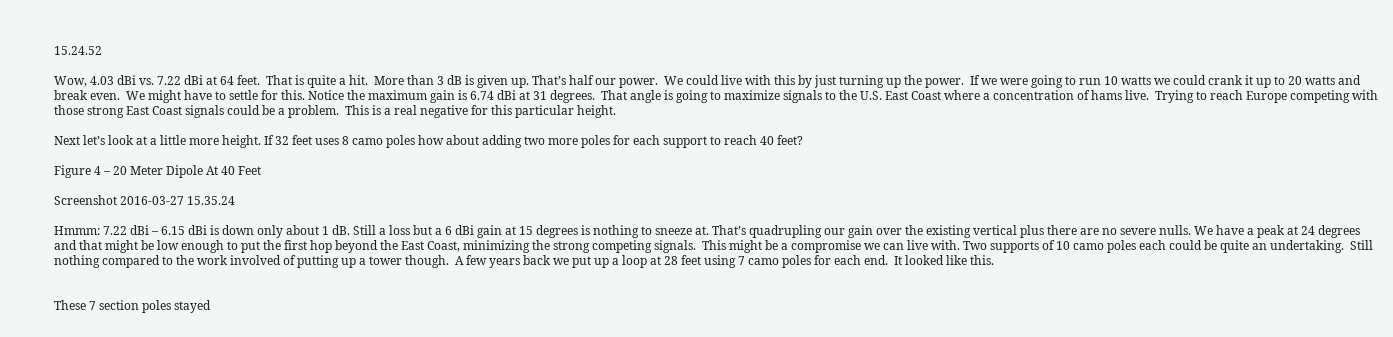15.24.52

Wow, 4.03 dBi vs. 7.22 dBi at 64 feet.  That is quite a hit.  More than 3 dB is given up. That’s half our power.  We could live with this by just turning up the power.  If we were going to run 10 watts we could crank it up to 20 watts and break even.  We might have to settle for this. Notice the maximum gain is 6.74 dBi at 31 degrees.  That angle is going to maximize signals to the U.S. East Coast where a concentration of hams live.  Trying to reach Europe competing with those strong East Coast signals could be a problem.  This is a real negative for this particular height.

Next let’s look at a little more height. If 32 feet uses 8 camo poles how about adding two more poles for each support to reach 40 feet?

Figure 4 – 20 Meter Dipole At 40 Feet

Screenshot 2016-03-27 15.35.24

Hmmm: 7.22 dBi – 6.15 dBi is down only about 1 dB. Still a loss but a 6 dBi gain at 15 degrees is nothing to sneeze at. That’s quadrupling our gain over the existing vertical plus there are no severe nulls. We have a peak at 24 degrees and that might be low enough to put the first hop beyond the East Coast, minimizing the strong competing signals.  This might be a compromise we can live with. Two supports of 10 camo poles each could be quite an undertaking.  Still nothing compared to the work involved of putting up a tower though.  A few years back we put up a loop at 28 feet using 7 camo poles for each end.  It looked like this.


These 7 section poles stayed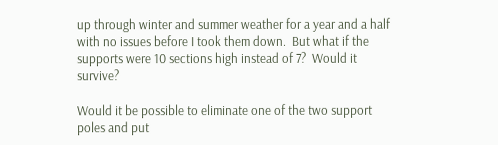up through winter and summer weather for a year and a half with no issues before I took them down.  But what if the supports were 10 sections high instead of 7?  Would it survive?

Would it be possible to eliminate one of the two support poles and put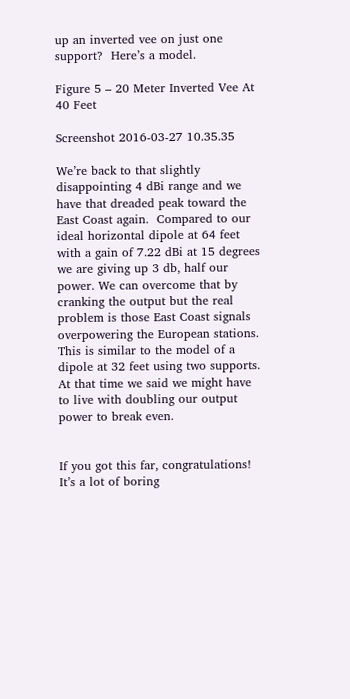up an inverted vee on just one support?  Here’s a model.

Figure 5 – 20 Meter Inverted Vee At 40 Feet

Screenshot 2016-03-27 10.35.35

We’re back to that slightly disappointing 4 dBi range and we have that dreaded peak toward the East Coast again.  Compared to our ideal horizontal dipole at 64 feet with a gain of 7.22 dBi at 15 degrees we are giving up 3 db, half our power. We can overcome that by cranking the output but the real problem is those East Coast signals overpowering the European stations.  This is similar to the model of a dipole at 32 feet using two supports.  At that time we said we might have to live with doubling our output power to break even.


If you got this far, congratulations!  It’s a lot of boring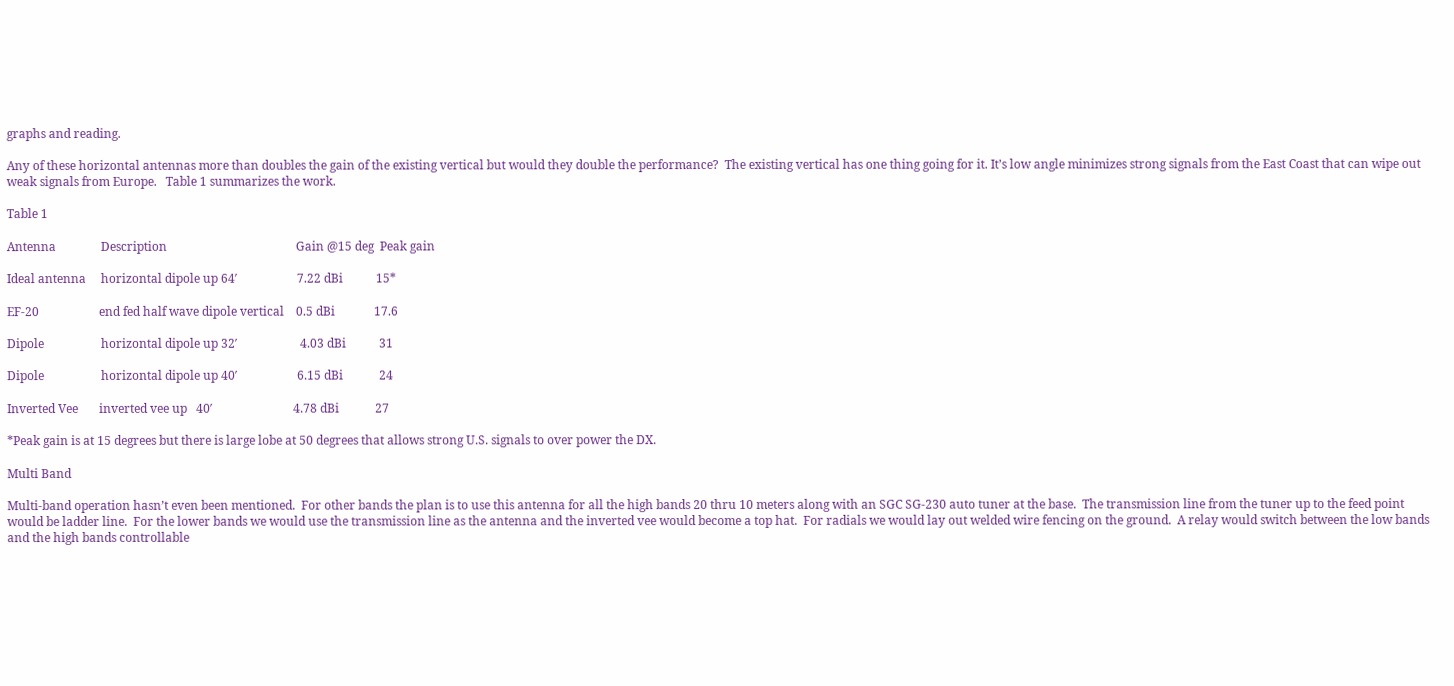graphs and reading.

Any of these horizontal antennas more than doubles the gain of the existing vertical but would they double the performance?  The existing vertical has one thing going for it. It’s low angle minimizes strong signals from the East Coast that can wipe out weak signals from Europe.   Table 1 summarizes the work.

Table 1

Antenna               Description                                           Gain @15 deg  Peak gain

Ideal antenna     horizontal dipole up 64′                    7.22 dBi           15*

EF-20                    end fed half wave dipole vertical    0.5 dBi             17.6

Dipole                   horizontal dipole up 32′                     4.03 dBi           31

Dipole                   horizontal dipole up 40′                    6.15 dBi            24

Inverted Vee       inverted vee up   40′                           4.78 dBi            27

*Peak gain is at 15 degrees but there is large lobe at 50 degrees that allows strong U.S. signals to over power the DX.

Multi Band

Multi-band operation hasn’t even been mentioned.  For other bands the plan is to use this antenna for all the high bands 20 thru 10 meters along with an SGC SG-230 auto tuner at the base.  The transmission line from the tuner up to the feed point would be ladder line.  For the lower bands we would use the transmission line as the antenna and the inverted vee would become a top hat.  For radials we would lay out welded wire fencing on the ground.  A relay would switch between the low bands and the high bands controllable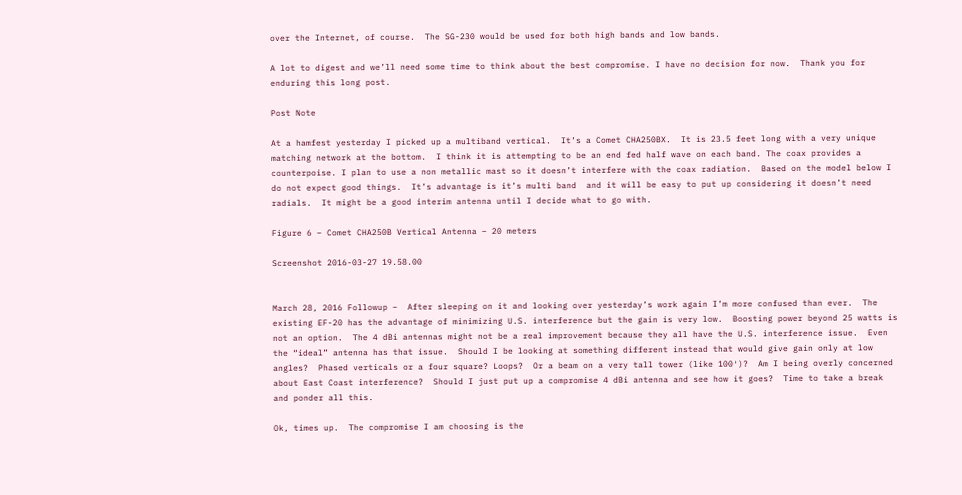over the Internet, of course.  The SG-230 would be used for both high bands and low bands.

A lot to digest and we’ll need some time to think about the best compromise. I have no decision for now.  Thank you for enduring this long post.

Post Note

At a hamfest yesterday I picked up a multiband vertical.  It’s a Comet CHA250BX.  It is 23.5 feet long with a very unique matching network at the bottom.  I think it is attempting to be an end fed half wave on each band. The coax provides a counterpoise. I plan to use a non metallic mast so it doesn’t interfere with the coax radiation.  Based on the model below I do not expect good things.  It’s advantage is it’s multi band  and it will be easy to put up considering it doesn’t need radials.  It might be a good interim antenna until I decide what to go with.

Figure 6 – Comet CHA250B Vertical Antenna – 20 meters

Screenshot 2016-03-27 19.58.00


March 28, 2016 Followup –  After sleeping on it and looking over yesterday’s work again I’m more confused than ever.  The existing EF-20 has the advantage of minimizing U.S. interference but the gain is very low.  Boosting power beyond 25 watts is not an option.  The 4 dBi antennas might not be a real improvement because they all have the U.S. interference issue.  Even the “ideal” antenna has that issue.  Should I be looking at something different instead that would give gain only at low angles?  Phased verticals or a four square? Loops?  Or a beam on a very tall tower (like 100′)?  Am I being overly concerned about East Coast interference?  Should I just put up a compromise 4 dBi antenna and see how it goes?  Time to take a break and ponder all this.

Ok, times up.  The compromise I am choosing is the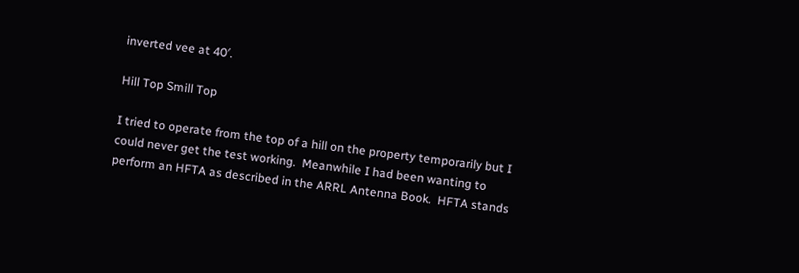inverted vee at 40′.

Hill Top Smill Top

I tried to operate from the top of a hill on the property temporarily but I could never get the test working.  Meanwhile I had been wanting to perform an HFTA as described in the ARRL Antenna Book.  HFTA stands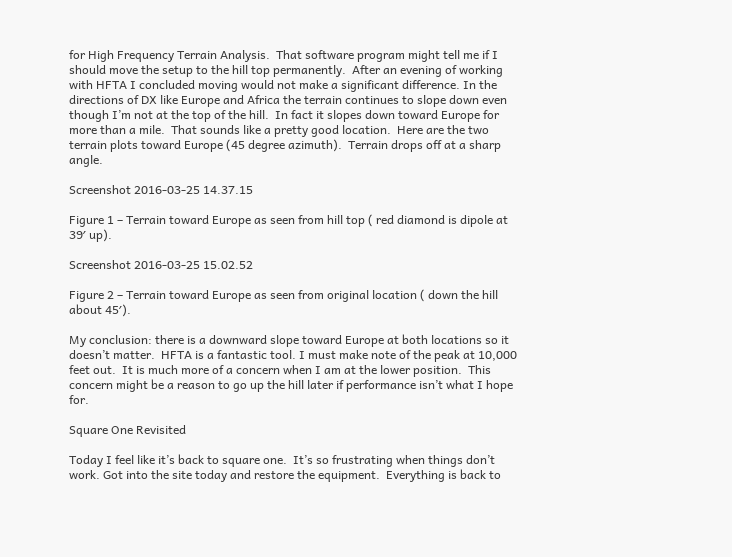for High Frequency Terrain Analysis.  That software program might tell me if I should move the setup to the hill top permanently.  After an evening of working with HFTA I concluded moving would not make a significant difference. In the directions of DX like Europe and Africa the terrain continues to slope down even though I’m not at the top of the hill.  In fact it slopes down toward Europe for more than a mile.  That sounds like a pretty good location.  Here are the two terrain plots toward Europe (45 degree azimuth).  Terrain drops off at a sharp angle.

Screenshot 2016-03-25 14.37.15

Figure 1 – Terrain toward Europe as seen from hill top ( red diamond is dipole at 39′ up).

Screenshot 2016-03-25 15.02.52

Figure 2 – Terrain toward Europe as seen from original location ( down the hill about 45′).

My conclusion: there is a downward slope toward Europe at both locations so it doesn’t matter.  HFTA is a fantastic tool. I must make note of the peak at 10,000 feet out.  It is much more of a concern when I am at the lower position.  This concern might be a reason to go up the hill later if performance isn’t what I hope for.

Square One Revisited

Today I feel like it’s back to square one.  It’s so frustrating when things don’t work. Got into the site today and restore the equipment.  Everything is back to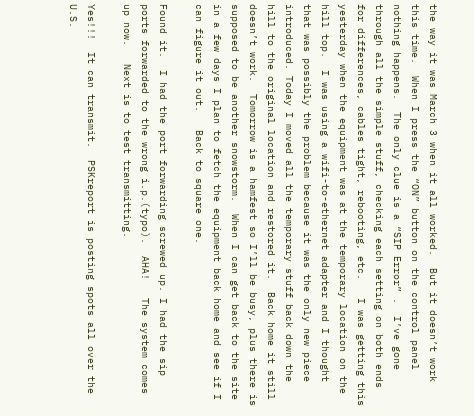the way it was March 3 when it all worked.  But it doesn’t work this time.  When I press the “ON” button on the control panel nothing happens.  The only clue is a “SIP Error” .  I’ve gone through all the simple stuff, checking each setting on both ends for differences, cables tight, rebooting, etc.   I was getting this yesterday when the equipment was at the temporary location on the hill top.  I was using a wifi-to-ethernet adapter and I thought that was possibly the problem because it was the only new piece introduced. Today I moved all the temporary stuff back down the hill to the original location and restored it.  Back home it still doesn’t work.  Tomorrow is a hamfest so I’ll be busy, plus there is supposed to be another snowstorm.  When I can get back to the site in a few days I plan to fetch the equipment back home and see if I can figure it out.   Back to square one.

Found it.  I had the port forwarding screwed up. I had the sip ports forwarded to the wrong i.p.(typo).  AHA!   The system comes up now.   Next is to test transmitting.

Yes!!!  It can transmit.  PSKreport is posting spots all over the U.S.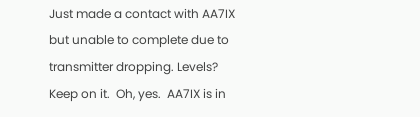Just made a contact with AA7IX but unable to complete due to transmitter dropping. Levels?    Keep on it.  Oh, yes.  AA7IX is in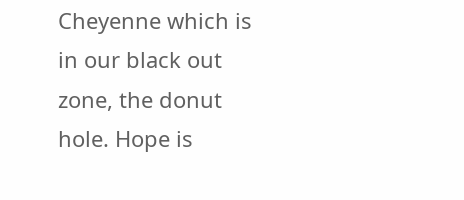Cheyenne which is in our black out zone, the donut hole. Hope is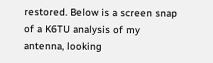restored. Below is a screen snap of a K6TU analysis of my antenna, looking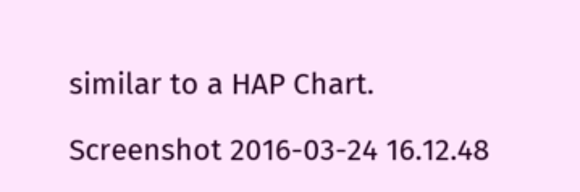similar to a HAP Chart.

Screenshot 2016-03-24 16.12.48